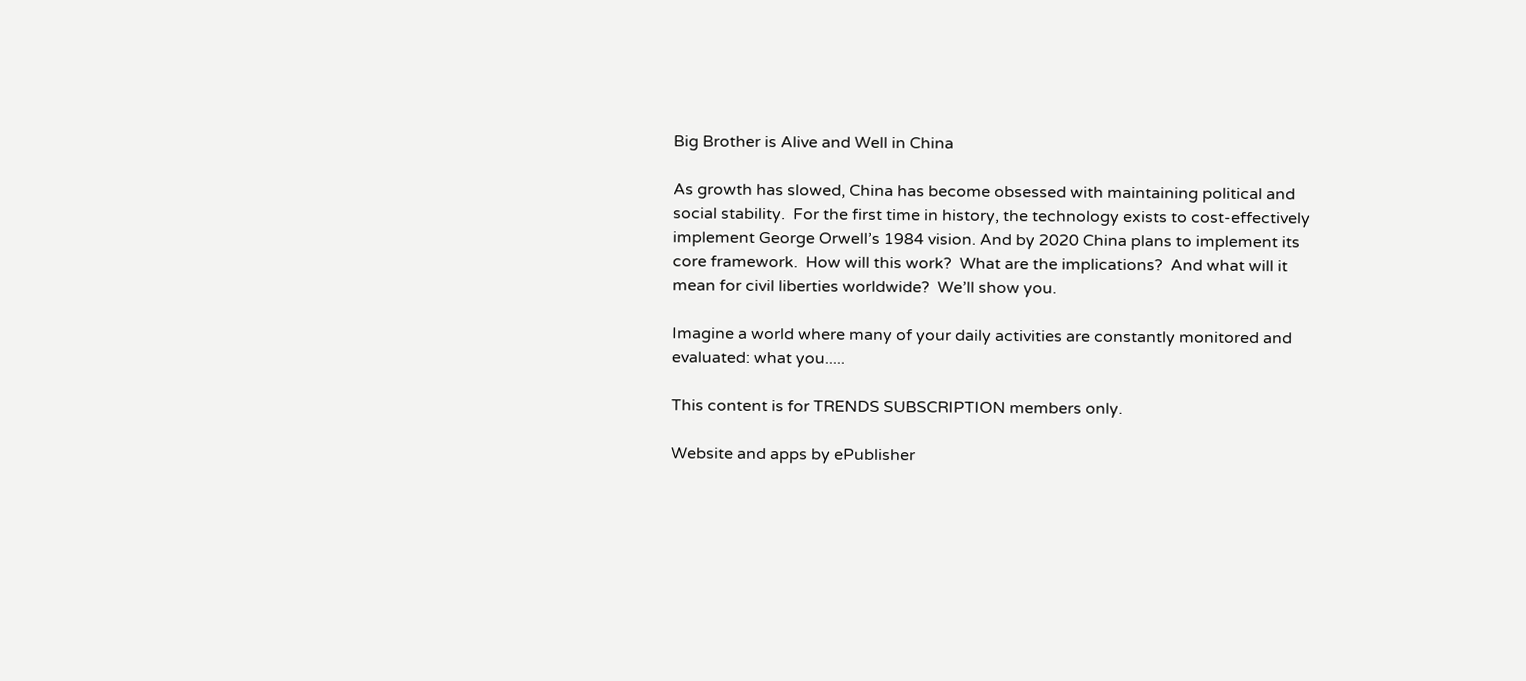Big Brother is Alive and Well in China

As growth has slowed, China has become obsessed with maintaining political and social stability.  For the first time in history, the technology exists to cost-effectively implement George Orwell’s 1984 vision. And by 2020 China plans to implement its core framework.  How will this work?  What are the implications?  And what will it mean for civil liberties worldwide?  We’ll show you.

Imagine a world where many of your daily activities are constantly monitored and evaluated: what you.....

This content is for TRENDS SUBSCRIPTION members only.

Website and apps by ePublisher